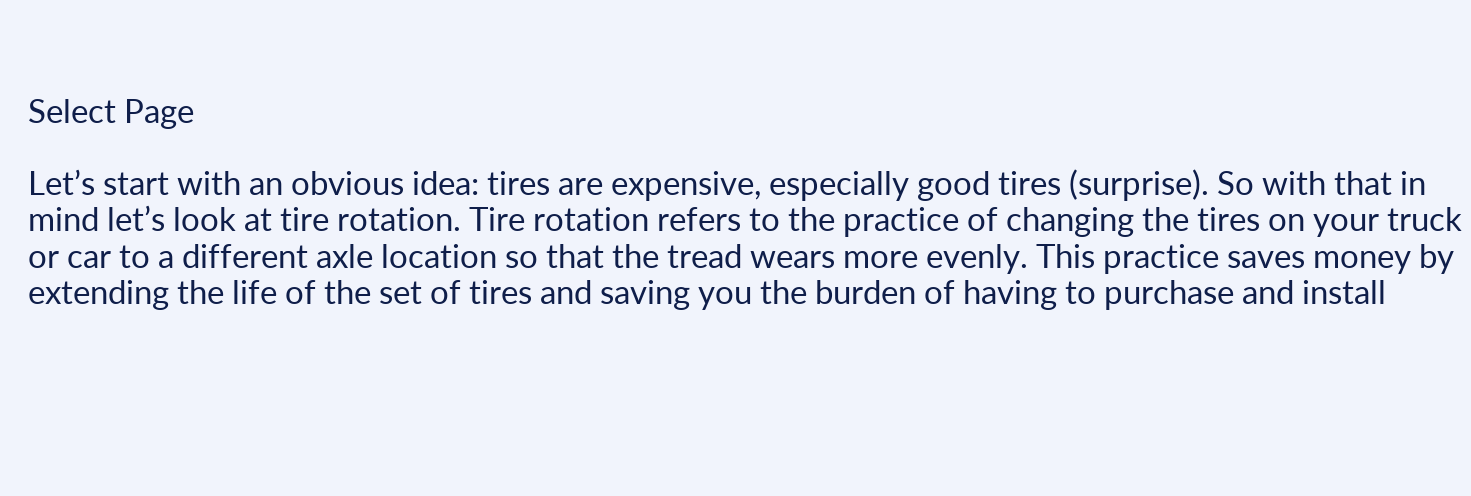Select Page

Let’s start with an obvious idea: tires are expensive, especially good tires (surprise). So with that in mind let’s look at tire rotation. Tire rotation refers to the practice of changing the tires on your truck or car to a different axle location so that the tread wears more evenly. This practice saves money by extending the life of the set of tires and saving you the burden of having to purchase and install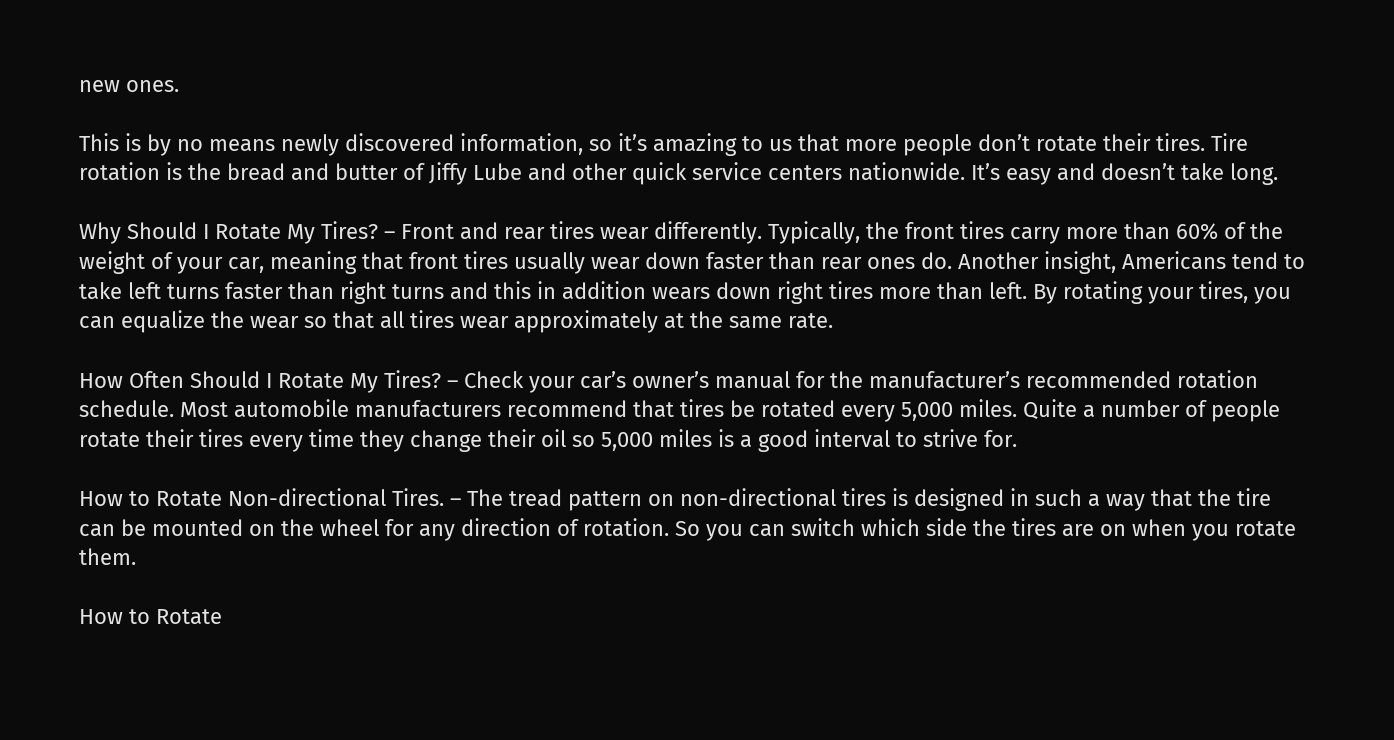new ones.

This is by no means newly discovered information, so it’s amazing to us that more people don’t rotate their tires. Tire rotation is the bread and butter of Jiffy Lube and other quick service centers nationwide. It’s easy and doesn’t take long.

Why Should I Rotate My Tires? – Front and rear tires wear differently. Typically, the front tires carry more than 60% of the weight of your car, meaning that front tires usually wear down faster than rear ones do. Another insight, Americans tend to take left turns faster than right turns and this in addition wears down right tires more than left. By rotating your tires, you can equalize the wear so that all tires wear approximately at the same rate.

How Often Should I Rotate My Tires? – Check your car’s owner’s manual for the manufacturer’s recommended rotation schedule. Most automobile manufacturers recommend that tires be rotated every 5,000 miles. Quite a number of people rotate their tires every time they change their oil so 5,000 miles is a good interval to strive for.

How to Rotate Non-directional Tires. – The tread pattern on non-directional tires is designed in such a way that the tire can be mounted on the wheel for any direction of rotation. So you can switch which side the tires are on when you rotate them.

How to Rotate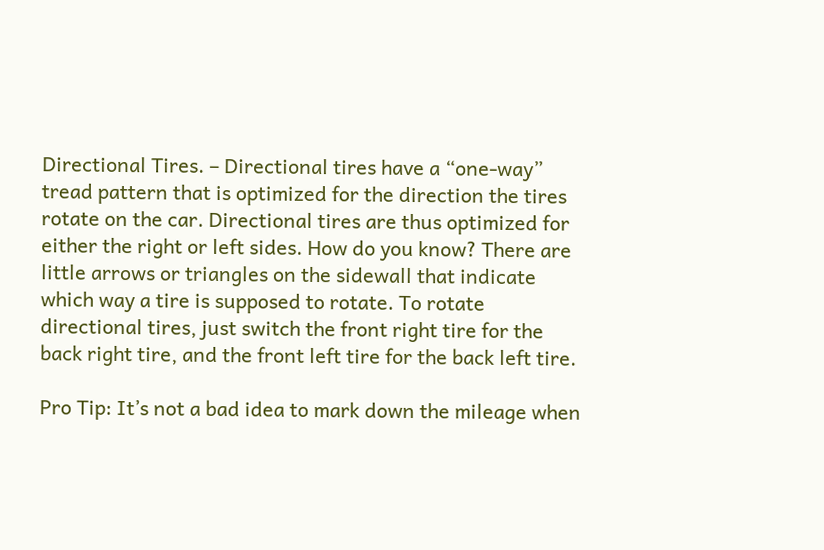Directional Tires. – Directional tires have a “one-way” tread pattern that is optimized for the direction the tires rotate on the car. Directional tires are thus optimized for either the right or left sides. How do you know? There are little arrows or triangles on the sidewall that indicate which way a tire is supposed to rotate. To rotate directional tires, just switch the front right tire for the back right tire, and the front left tire for the back left tire.

Pro Tip: It’s not a bad idea to mark down the mileage when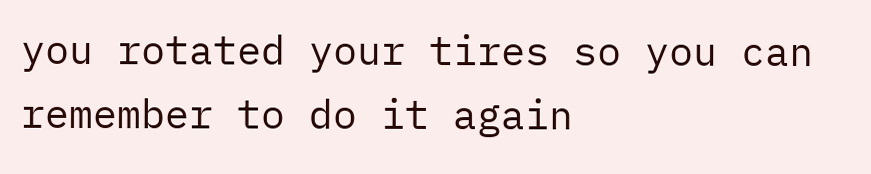you rotated your tires so you can remember to do it again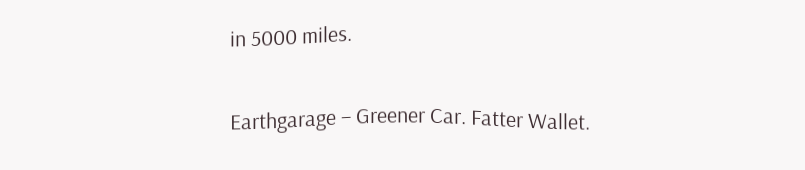in 5000 miles.

Earthgarage – Greener Car. Fatter Wallet.